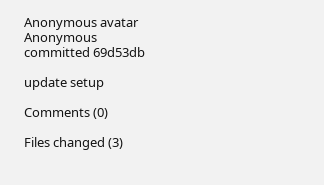Anonymous avatar Anonymous committed 69d53db

update setup

Comments (0)

Files changed (3)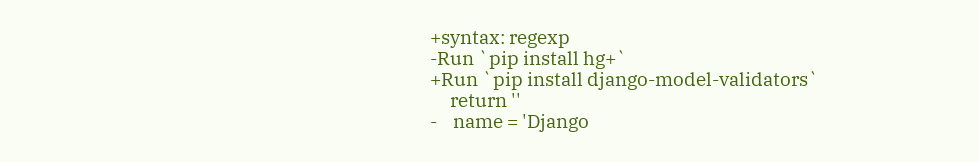+syntax: regexp
-Run `pip install hg+`
+Run `pip install django-model-validators`
     return ''
-    name = 'Django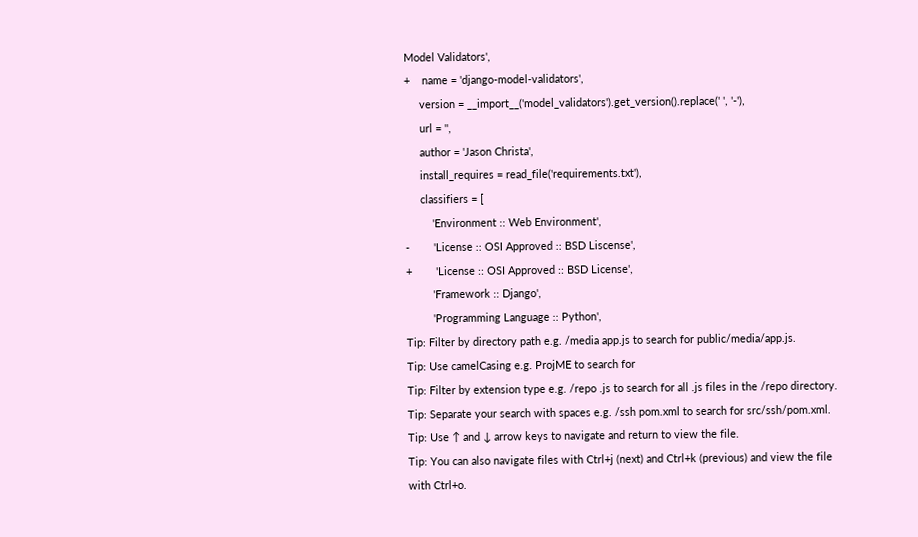Model Validators',
+    name = 'django-model-validators',
     version = __import__('model_validators').get_version().replace(' ', '-'),
     url = '',
     author = 'Jason Christa',
     install_requires = read_file('requirements.txt'),
     classifiers = [
         'Environment :: Web Environment',
-        'License :: OSI Approved :: BSD Liscense',
+        'License :: OSI Approved :: BSD License',
         'Framework :: Django',
         'Programming Language :: Python',
Tip: Filter by directory path e.g. /media app.js to search for public/media/app.js.
Tip: Use camelCasing e.g. ProjME to search for
Tip: Filter by extension type e.g. /repo .js to search for all .js files in the /repo directory.
Tip: Separate your search with spaces e.g. /ssh pom.xml to search for src/ssh/pom.xml.
Tip: Use ↑ and ↓ arrow keys to navigate and return to view the file.
Tip: You can also navigate files with Ctrl+j (next) and Ctrl+k (previous) and view the file with Ctrl+o.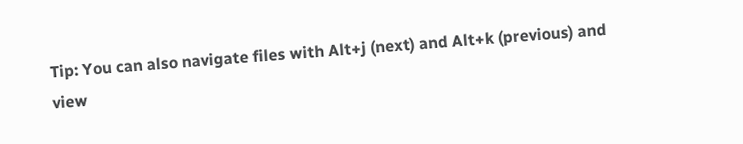Tip: You can also navigate files with Alt+j (next) and Alt+k (previous) and view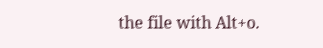the file with Alt+o.